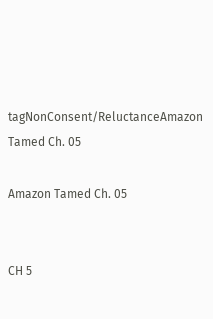tagNonConsent/ReluctanceAmazon Tamed Ch. 05

Amazon Tamed Ch. 05


CH 5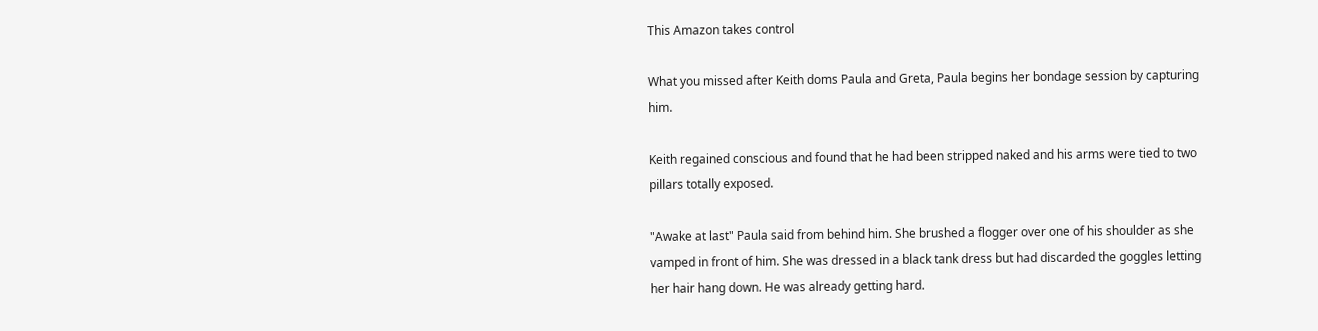This Amazon takes control

What you missed after Keith doms Paula and Greta, Paula begins her bondage session by capturing him.

Keith regained conscious and found that he had been stripped naked and his arms were tied to two pillars totally exposed.

"Awake at last" Paula said from behind him. She brushed a flogger over one of his shoulder as she vamped in front of him. She was dressed in a black tank dress but had discarded the goggles letting her hair hang down. He was already getting hard.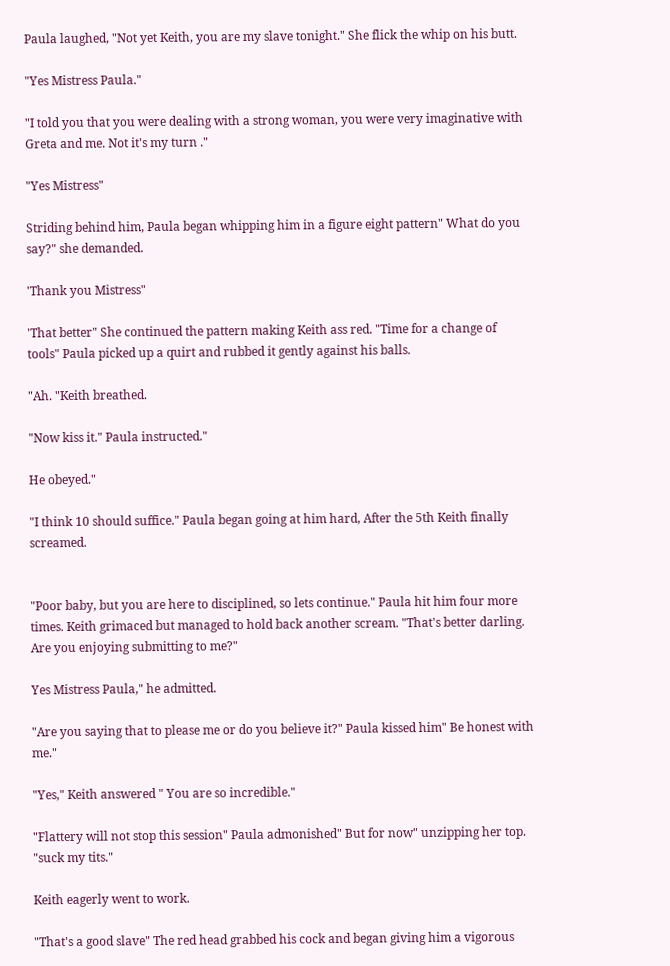Paula laughed, "Not yet Keith, you are my slave tonight." She flick the whip on his butt.

"Yes Mistress Paula."

"I told you that you were dealing with a strong woman, you were very imaginative with Greta and me. Not it's my turn ."

"Yes Mistress"

Striding behind him, Paula began whipping him in a figure eight pattern" What do you say?" she demanded.

'Thank you Mistress"

'That better" She continued the pattern making Keith ass red. "Time for a change of tools" Paula picked up a quirt and rubbed it gently against his balls.

"Ah. "Keith breathed.

"Now kiss it." Paula instructed."

He obeyed."

"I think 10 should suffice." Paula began going at him hard, After the 5th Keith finally screamed.


"Poor baby, but you are here to disciplined, so lets continue." Paula hit him four more times. Keith grimaced but managed to hold back another scream. "That's better darling. Are you enjoying submitting to me?"

Yes Mistress Paula," he admitted.

"Are you saying that to please me or do you believe it?" Paula kissed him" Be honest with me."

"Yes," Keith answered " You are so incredible."

"Flattery will not stop this session" Paula admonished" But for now" unzipping her top. "suck my tits."

Keith eagerly went to work.

"That's a good slave" The red head grabbed his cock and began giving him a vigorous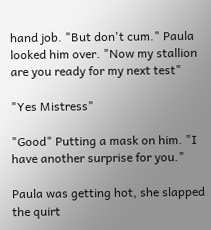hand job. "But don't cum." Paula looked him over. "Now my stallion are you ready for my next test"

"Yes Mistress"

"Good" Putting a mask on him. "I have another surprise for you."

Paula was getting hot, she slapped the quirt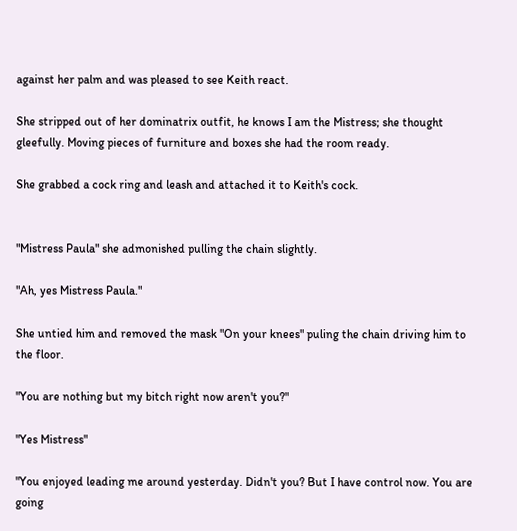against her palm and was pleased to see Keith react.

She stripped out of her dominatrix outfit, he knows I am the Mistress; she thought gleefully. Moving pieces of furniture and boxes she had the room ready.

She grabbed a cock ring and leash and attached it to Keith's cock.


"Mistress Paula" she admonished pulling the chain slightly.

"Ah, yes Mistress Paula."

She untied him and removed the mask "On your knees" puling the chain driving him to the floor.

"You are nothing but my bitch right now aren't you?"

"Yes Mistress"

"You enjoyed leading me around yesterday. Didn't you? But I have control now. You are going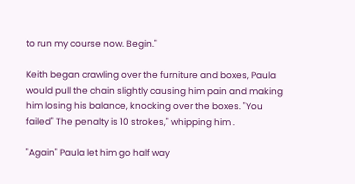to run my course now. Begin."

Keith began crawling over the furniture and boxes, Paula would pull the chain slightly causing him pain and making him losing his balance, knocking over the boxes. "You failed" The penalty is 10 strokes," whipping him .

"Again" Paula let him go half way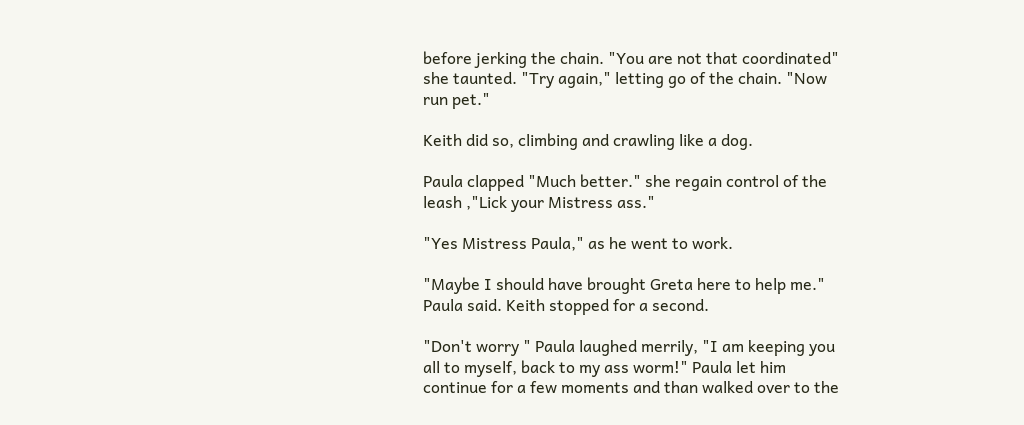before jerking the chain. "You are not that coordinated" she taunted. "Try again," letting go of the chain. "Now run pet."

Keith did so, climbing and crawling like a dog.

Paula clapped "Much better." she regain control of the leash ,"Lick your Mistress ass."

"Yes Mistress Paula," as he went to work.

"Maybe I should have brought Greta here to help me." Paula said. Keith stopped for a second.

"Don't worry " Paula laughed merrily, "I am keeping you all to myself, back to my ass worm!" Paula let him continue for a few moments and than walked over to the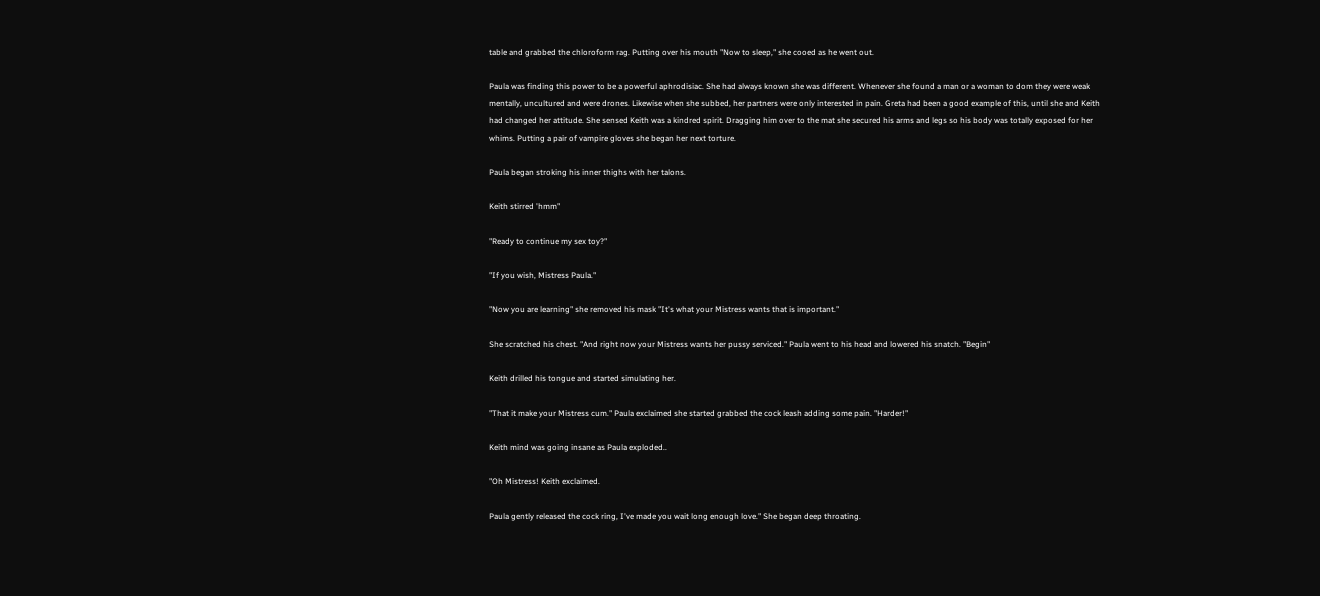table and grabbed the chloroform rag. Putting over his mouth "Now to sleep," she cooed as he went out.

Paula was finding this power to be a powerful aphrodisiac. She had always known she was different. Whenever she found a man or a woman to dom they were weak mentally, uncultured and were drones. Likewise when she subbed, her partners were only interested in pain. Greta had been a good example of this, until she and Keith had changed her attitude. She sensed Keith was a kindred spirit. Dragging him over to the mat she secured his arms and legs so his body was totally exposed for her whims. Putting a pair of vampire gloves she began her next torture.

Paula began stroking his inner thighs with her talons.

Keith stirred 'hmm"

"Ready to continue my sex toy?"

"If you wish, Mistress Paula."

"Now you are learning" she removed his mask "It's what your Mistress wants that is important."

She scratched his chest. "And right now your Mistress wants her pussy serviced." Paula went to his head and lowered his snatch. "Begin"

Keith drilled his tongue and started simulating her.

"That it make your Mistress cum." Paula exclaimed she started grabbed the cock leash adding some pain. "Harder!"

Keith mind was going insane as Paula exploded..

"Oh Mistress! Keith exclaimed.

Paula gently released the cock ring, I've made you wait long enough love." She began deep throating.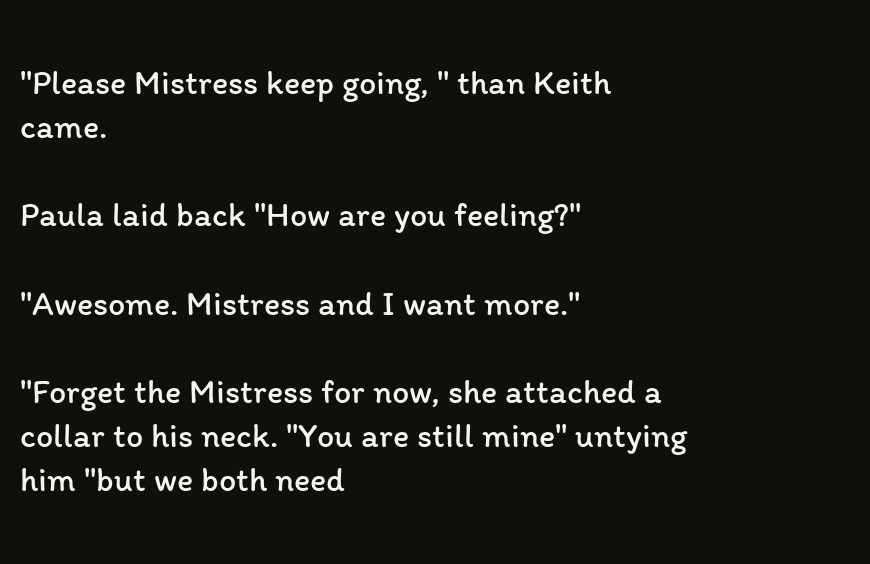"Please Mistress keep going, " than Keith came.

Paula laid back "How are you feeling?"

"Awesome. Mistress and I want more."

"Forget the Mistress for now, she attached a collar to his neck. "You are still mine" untying him "but we both need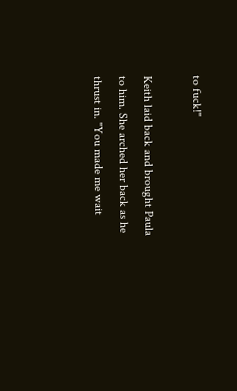to fuck!"

Keith laid back and brought Paula to him. She arched her back as he thrust in. "You made me wait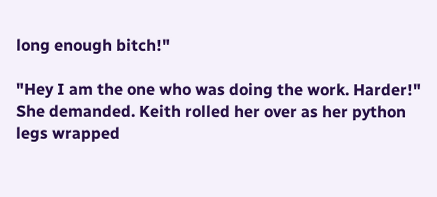long enough bitch!"

"Hey I am the one who was doing the work. Harder!" She demanded. Keith rolled her over as her python legs wrapped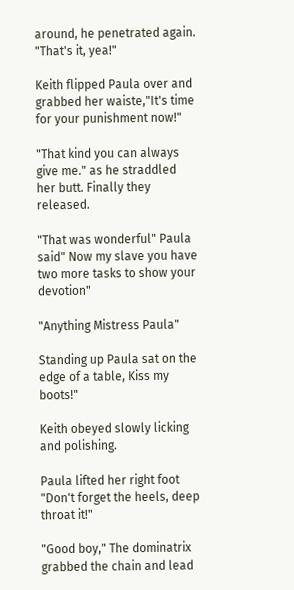around, he penetrated again. "That's it, yea!"

Keith flipped Paula over and grabbed her waiste,"It's time for your punishment now!"

"That kind you can always give me." as he straddled her butt. Finally they released.

"That was wonderful" Paula said" Now my slave you have two more tasks to show your devotion"

"Anything Mistress Paula"

Standing up Paula sat on the edge of a table, Kiss my boots!"

Keith obeyed slowly licking and polishing.

Paula lifted her right foot "Don't forget the heels, deep throat it!"

"Good boy," The dominatrix grabbed the chain and lead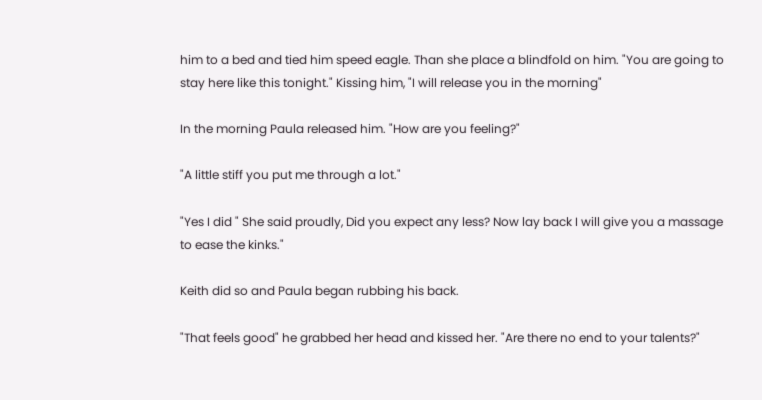him to a bed and tied him speed eagle. Than she place a blindfold on him. "You are going to stay here like this tonight." Kissing him, "I will release you in the morning"

In the morning Paula released him. "How are you feeling?"

"A little stiff you put me through a lot."

"Yes I did " She said proudly, Did you expect any less? Now lay back I will give you a massage to ease the kinks."

Keith did so and Paula began rubbing his back.

"That feels good" he grabbed her head and kissed her. "Are there no end to your talents?"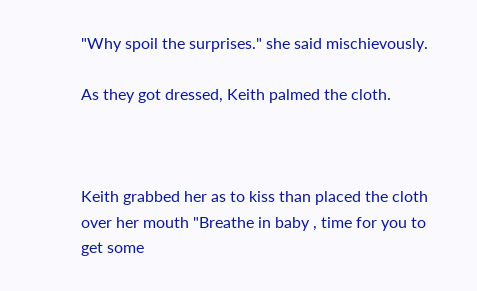"Why spoil the surprises." she said mischievously.

As they got dressed, Keith palmed the cloth.



Keith grabbed her as to kiss than placed the cloth over her mouth "Breathe in baby , time for you to get some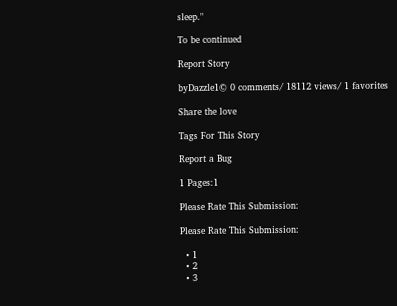sleep."

To be continued

Report Story

byDazzle1© 0 comments/ 18112 views/ 1 favorites

Share the love

Tags For This Story

Report a Bug

1 Pages:1

Please Rate This Submission:

Please Rate This Submission:

  • 1
  • 2
  • 3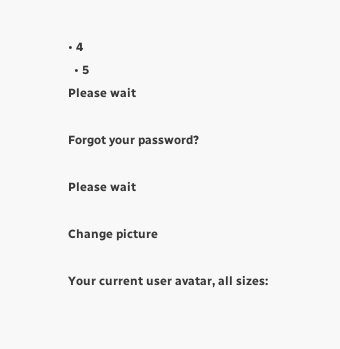• 4
  • 5
Please wait

Forgot your password?

Please wait

Change picture

Your current user avatar, all sizes: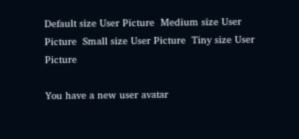Default size User Picture  Medium size User Picture  Small size User Picture  Tiny size User Picture

You have a new user avatar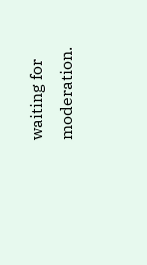waiting for moderation.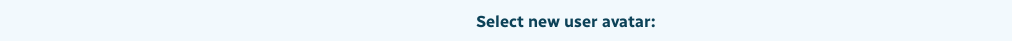Select new user avatar: